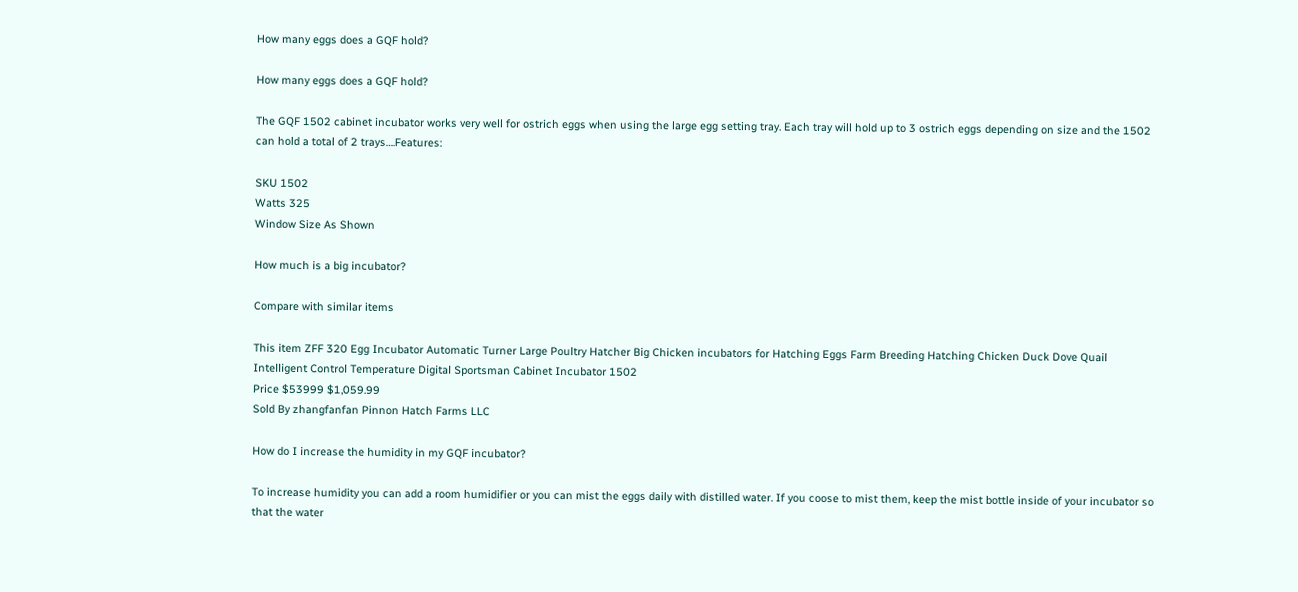How many eggs does a GQF hold?

How many eggs does a GQF hold?

The GQF 1502 cabinet incubator works very well for ostrich eggs when using the large egg setting tray. Each tray will hold up to 3 ostrich eggs depending on size and the 1502 can hold a total of 2 trays….Features:

SKU 1502
Watts 325
Window Size As Shown

How much is a big incubator?

Compare with similar items

This item ZFF 320 Egg Incubator Automatic Turner Large Poultry Hatcher Big Chicken incubators for Hatching Eggs Farm Breeding Hatching Chicken Duck Dove Quail Intelligent Control Temperature Digital Sportsman Cabinet Incubator 1502
Price $53999 $1,059.99
Sold By zhangfanfan Pinnon Hatch Farms LLC

How do I increase the humidity in my GQF incubator?

To increase humidity you can add a room humidifier or you can mist the eggs daily with distilled water. If you coose to mist them, keep the mist bottle inside of your incubator so that the water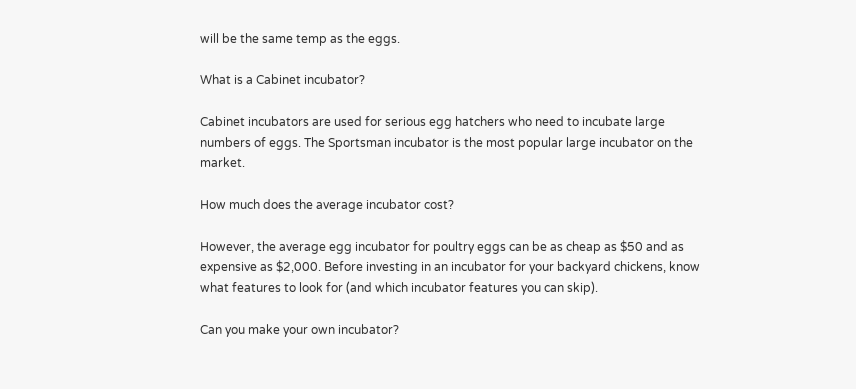will be the same temp as the eggs.

What is a Cabinet incubator?

Cabinet incubators are used for serious egg hatchers who need to incubate large numbers of eggs. The Sportsman incubator is the most popular large incubator on the market.

How much does the average incubator cost?

However, the average egg incubator for poultry eggs can be as cheap as $50 and as expensive as $2,000. Before investing in an incubator for your backyard chickens, know what features to look for (and which incubator features you can skip).

Can you make your own incubator?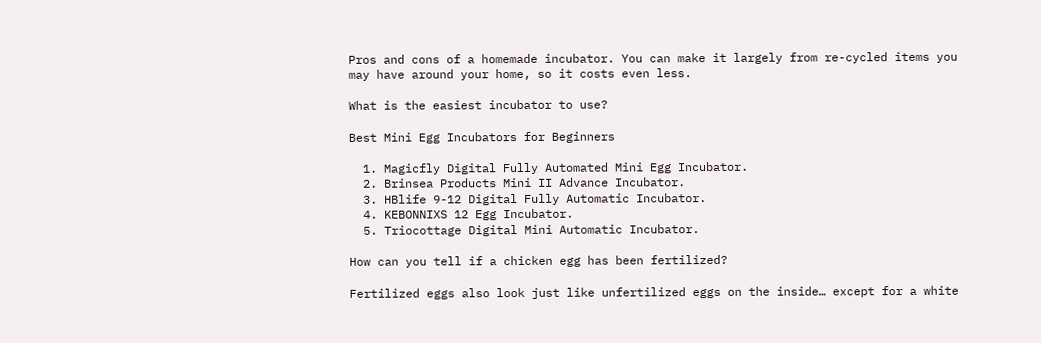Pros and cons of a homemade incubator. You can make it largely from re-cycled items you may have around your home, so it costs even less.

What is the easiest incubator to use?

Best Mini Egg Incubators for Beginners

  1. Magicfly Digital Fully Automated Mini Egg Incubator.
  2. Brinsea Products Mini II Advance Incubator.
  3. HBlife 9-12 Digital Fully Automatic Incubator.
  4. KEBONNIXS 12 Egg Incubator.
  5. Triocottage Digital Mini Automatic Incubator.

How can you tell if a chicken egg has been fertilized?

Fertilized eggs also look just like unfertilized eggs on the inside… except for a white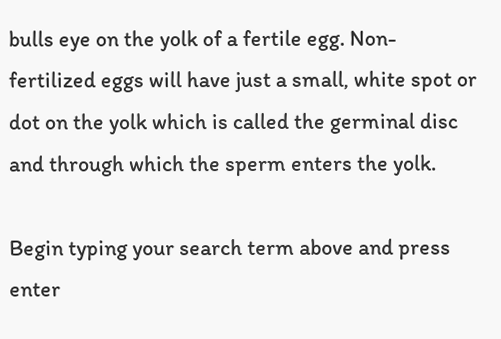bulls eye on the yolk of a fertile egg. Non-fertilized eggs will have just a small, white spot or dot on the yolk which is called the germinal disc and through which the sperm enters the yolk.

Begin typing your search term above and press enter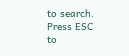to search. Press ESC to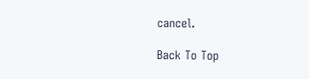cancel.

Back To Top